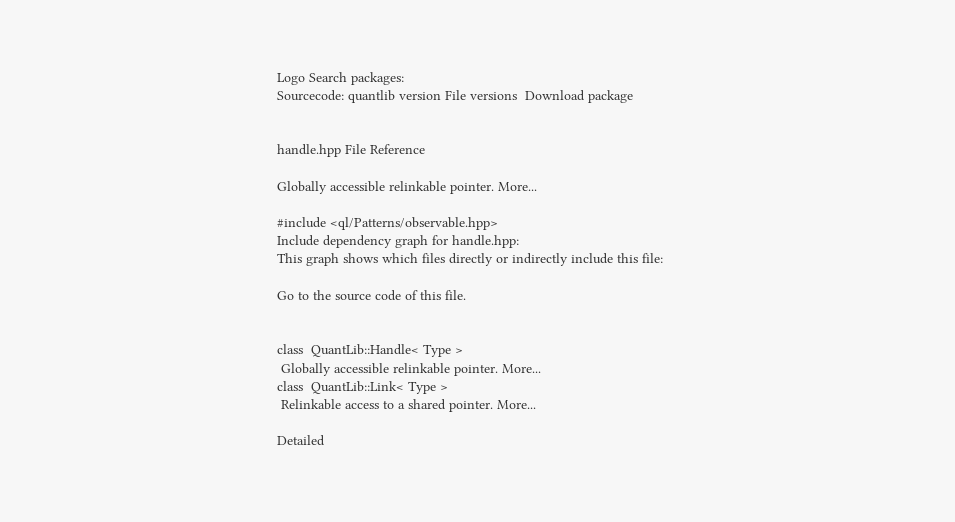Logo Search packages:
Sourcecode: quantlib version File versions  Download package


handle.hpp File Reference

Globally accessible relinkable pointer. More...

#include <ql/Patterns/observable.hpp>
Include dependency graph for handle.hpp:
This graph shows which files directly or indirectly include this file:

Go to the source code of this file.


class  QuantLib::Handle< Type >
 Globally accessible relinkable pointer. More...
class  QuantLib::Link< Type >
 Relinkable access to a shared pointer. More...

Detailed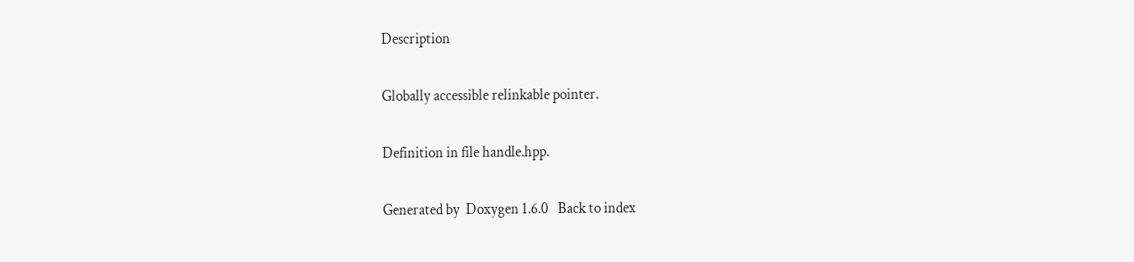Description

Globally accessible relinkable pointer.

Definition in file handle.hpp.

Generated by  Doxygen 1.6.0   Back to index